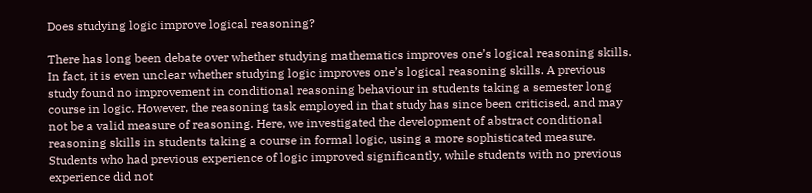Does studying logic improve logical reasoning?

There has long been debate over whether studying mathematics improves one’s logical reasoning skills. In fact, it is even unclear whether studying logic improves one’s logical reasoning skills. A previous study found no improvement in conditional reasoning behaviour in students taking a semester long course in logic. However, the reasoning task employed in that study has since been criticised, and may not be a valid measure of reasoning. Here, we investigated the development of abstract conditional reasoning skills in students taking a course in formal logic, using a more sophisticated measure. Students who had previous experience of logic improved significantly, while students with no previous experience did not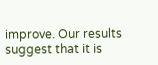improve. Our results suggest that it is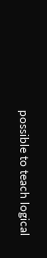possible to teach logical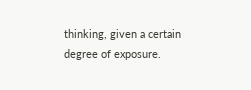thinking, given a certain degree of exposure.